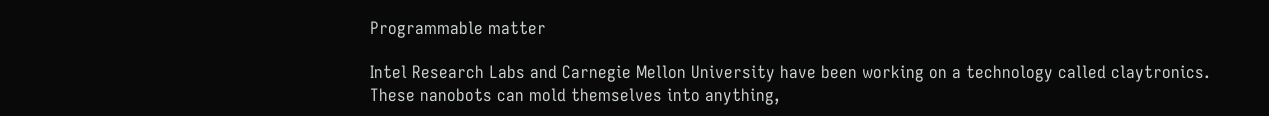Programmable matter

Intel Research Labs and Carnegie Mellon University have been working on a technology called claytronics. These nanobots can mold themselves into anything,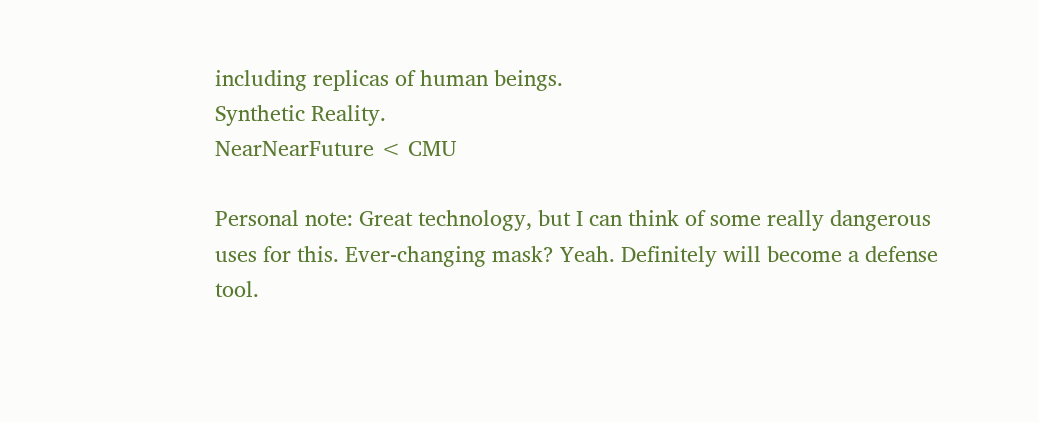including replicas of human beings.
Synthetic Reality.
NearNearFuture < CMU

Personal note: Great technology, but I can think of some really dangerous uses for this. Ever-changing mask? Yeah. Definitely will become a defense tool.